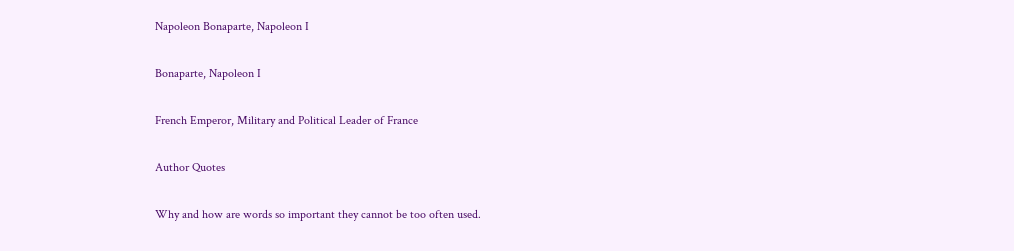Napoleon Bonaparte, Napoleon I

Bonaparte, Napoleon I

French Emperor, Military and Political Leader of France

Author Quotes

Why and how are words so important they cannot be too often used.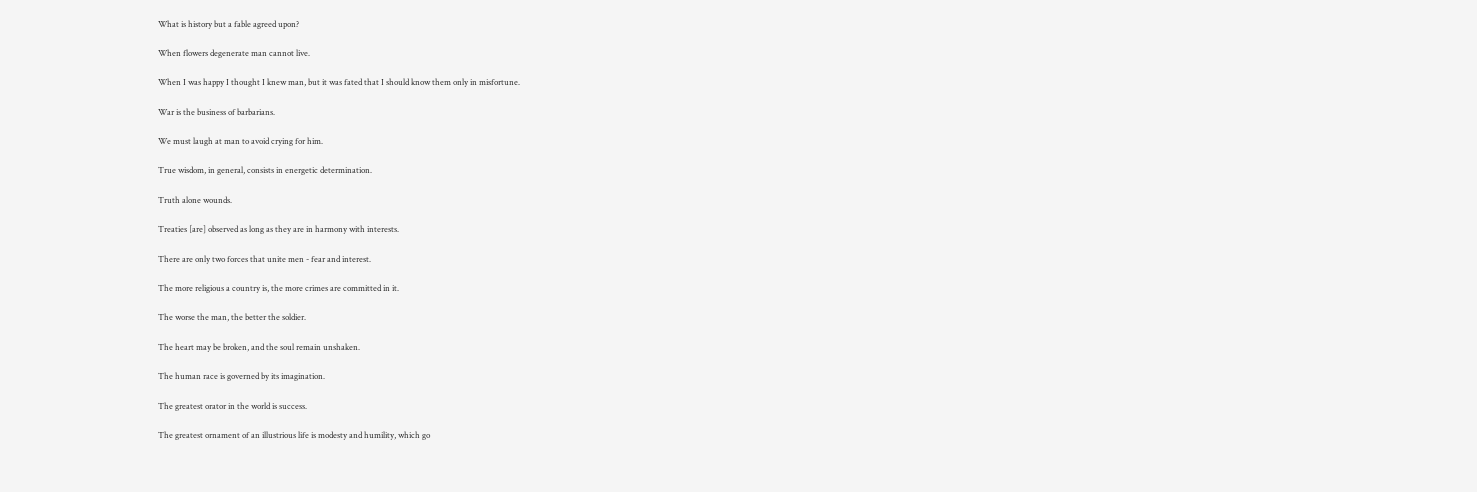What is history but a fable agreed upon?

When flowers degenerate man cannot live.

When I was happy I thought I knew man, but it was fated that I should know them only in misfortune.

War is the business of barbarians.

We must laugh at man to avoid crying for him.

True wisdom, in general, consists in energetic determination.

Truth alone wounds.

Treaties [are] observed as long as they are in harmony with interests.

There are only two forces that unite men - fear and interest.

The more religious a country is, the more crimes are committed in it.

The worse the man, the better the soldier.

The heart may be broken, and the soul remain unshaken.

The human race is governed by its imagination.

The greatest orator in the world is success.

The greatest ornament of an illustrious life is modesty and humility, which go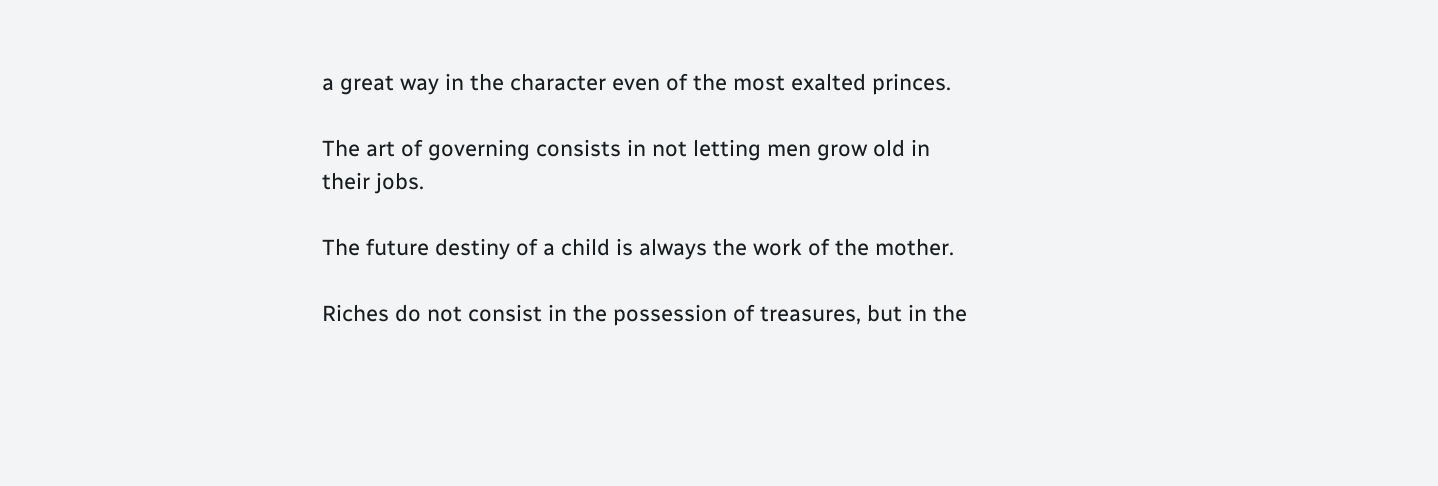a great way in the character even of the most exalted princes.

The art of governing consists in not letting men grow old in their jobs.

The future destiny of a child is always the work of the mother.

Riches do not consist in the possession of treasures, but in the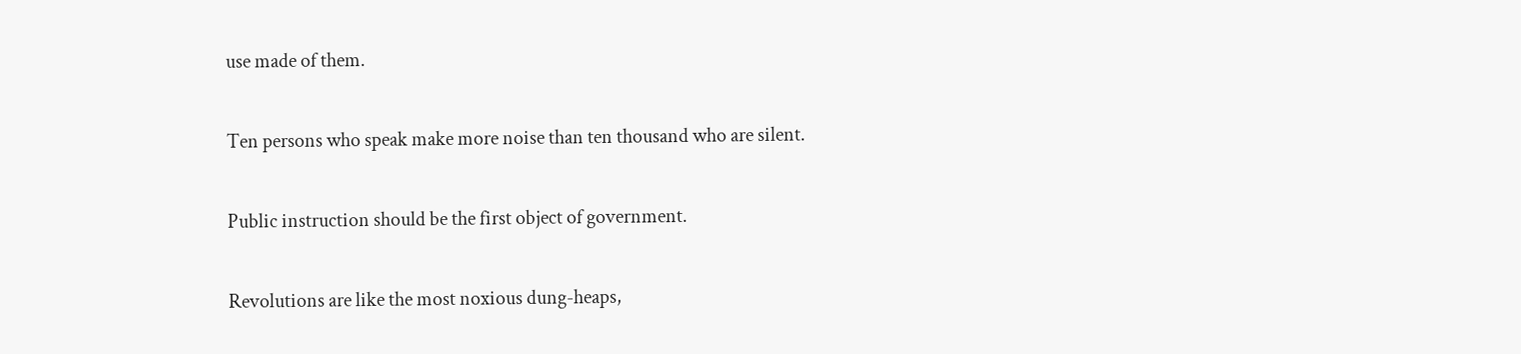use made of them.

Ten persons who speak make more noise than ten thousand who are silent.

Public instruction should be the first object of government.

Revolutions are like the most noxious dung-heaps,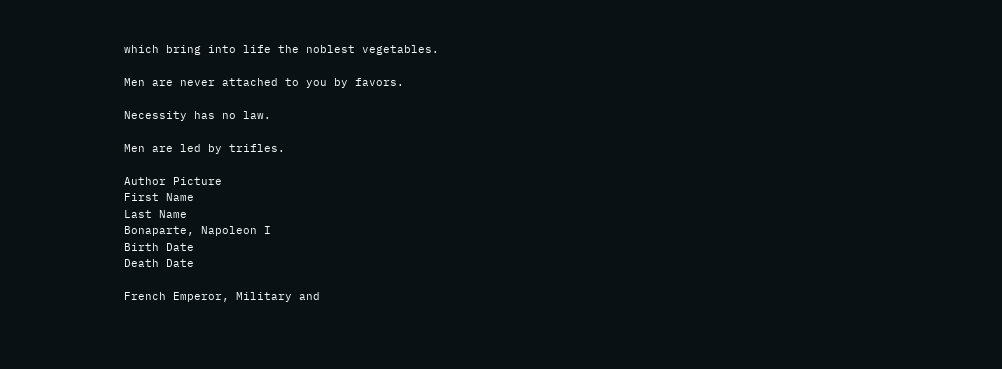which bring into life the noblest vegetables.

Men are never attached to you by favors.

Necessity has no law.

Men are led by trifles.

Author Picture
First Name
Last Name
Bonaparte, Napoleon I
Birth Date
Death Date

French Emperor, Military and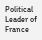Political Leader of France